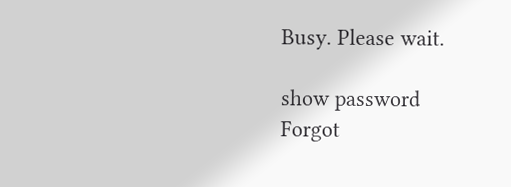Busy. Please wait.

show password
Forgot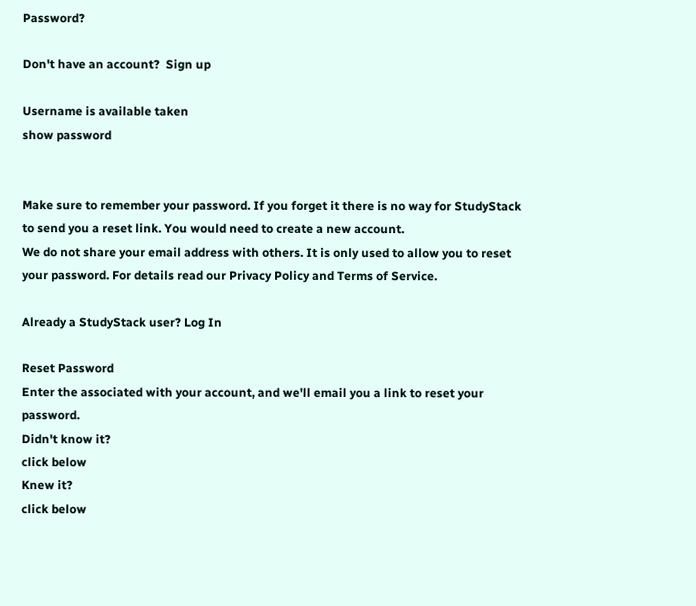Password?

Don't have an account?  Sign up

Username is available taken
show password


Make sure to remember your password. If you forget it there is no way for StudyStack to send you a reset link. You would need to create a new account.
We do not share your email address with others. It is only used to allow you to reset your password. For details read our Privacy Policy and Terms of Service.

Already a StudyStack user? Log In

Reset Password
Enter the associated with your account, and we'll email you a link to reset your password.
Didn't know it?
click below
Knew it?
click below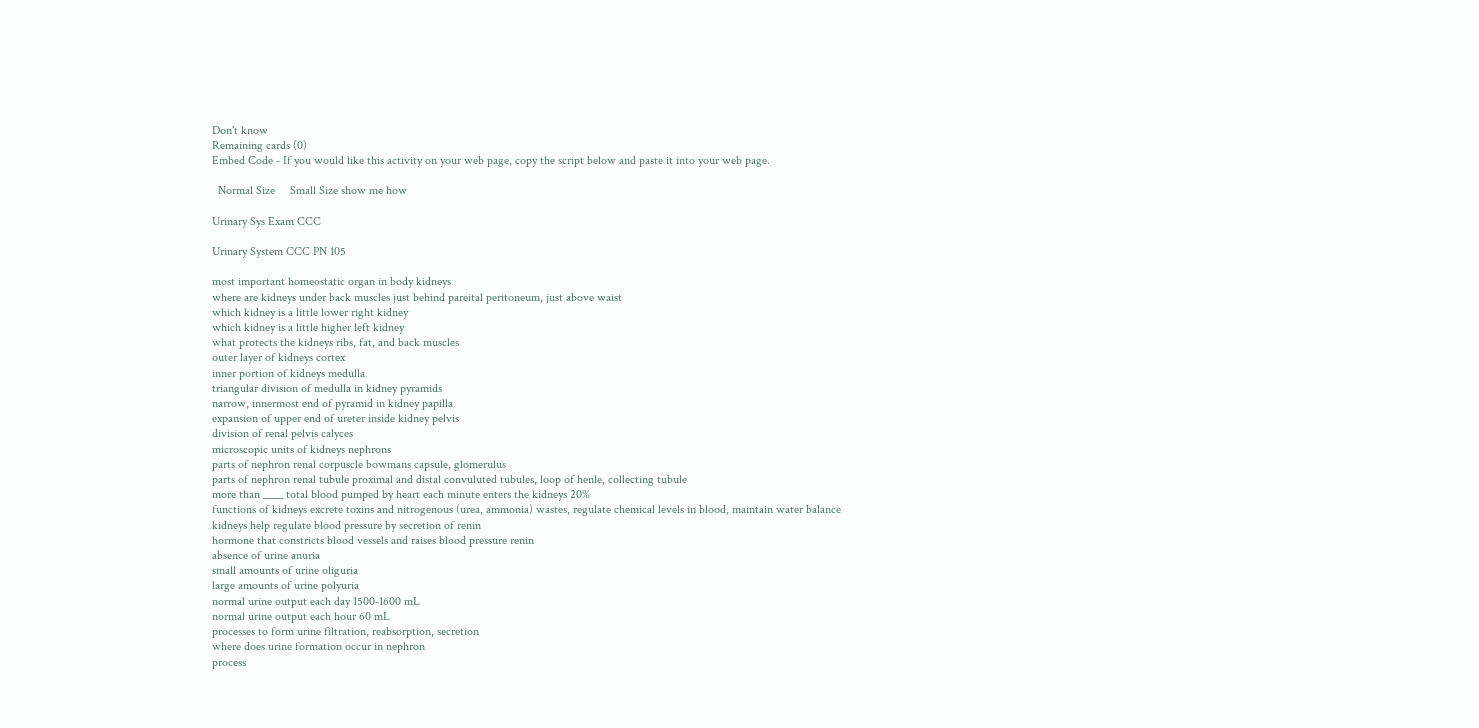Don't know
Remaining cards (0)
Embed Code - If you would like this activity on your web page, copy the script below and paste it into your web page.

  Normal Size     Small Size show me how

Urinary Sys Exam CCC

Urinary System CCC PN 105

most important homeostatic organ in body kidneys
where are kidneys under back muscles just behind pareital peritoneum, just above waist
which kidney is a little lower right kidney
which kidney is a little higher left kidney
what protects the kidneys ribs, fat, and back muscles
outer layer of kidneys cortex
inner portion of kidneys medulla
triangular division of medulla in kidney pyramids
narrow, innermost end of pyramid in kidney papilla
expansion of upper end of ureter inside kidney pelvis
division of renal pelvis calyces
microscopic units of kidneys nephrons
parts of nephron renal corpuscle bowmans capsule, glomerulus
parts of nephron renal tubule proximal and distal convuluted tubules, loop of henle, collecting tubule
more than ____ total blood pumped by heart each minute enters the kidneys 20%
functions of kidneys excrete toxins and nitrogenous (urea, ammonia) wastes, regulate chemical levels in blood, maintain water balance
kidneys help regulate blood pressure by secretion of renin
hormone that constricts blood vessels and raises blood pressure renin
absence of urine anuria
small amounts of urine oliguria
large amounts of urine polyuria
normal urine output each day 1500-1600 mL
normal urine output each hour 60 mL
processes to form urine filtration, reabsorption, secretion
where does urine formation occur in nephron
process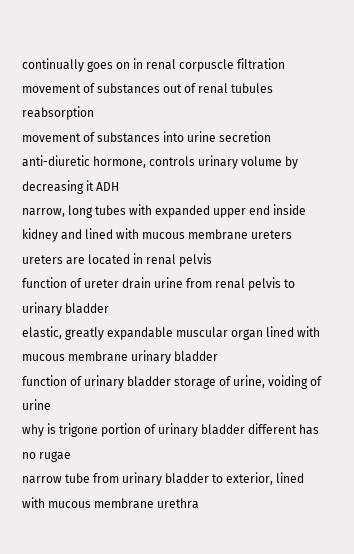continually goes on in renal corpuscle filtration
movement of substances out of renal tubules reabsorption
movement of substances into urine secretion
anti-diuretic hormone, controls urinary volume by decreasing it ADH
narrow, long tubes with expanded upper end inside kidney and lined with mucous membrane ureters
ureters are located in renal pelvis
function of ureter drain urine from renal pelvis to urinary bladder
elastic, greatly expandable muscular organ lined with mucous membrane urinary bladder
function of urinary bladder storage of urine, voiding of urine
why is trigone portion of urinary bladder different has no rugae
narrow tube from urinary bladder to exterior, lined with mucous membrane urethra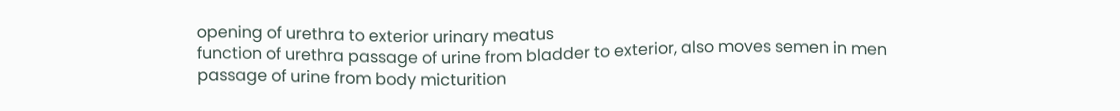opening of urethra to exterior urinary meatus
function of urethra passage of urine from bladder to exterior, also moves semen in men
passage of urine from body micturition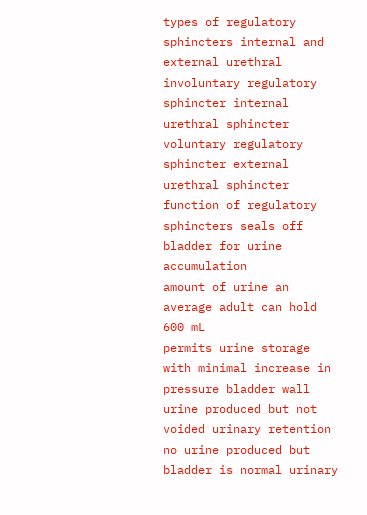types of regulatory sphincters internal and external urethral
involuntary regulatory sphincter internal urethral sphincter
voluntary regulatory sphincter external urethral sphincter
function of regulatory sphincters seals off bladder for urine accumulation
amount of urine an average adult can hold 600 mL
permits urine storage with minimal increase in pressure bladder wall
urine produced but not voided urinary retention
no urine produced but bladder is normal urinary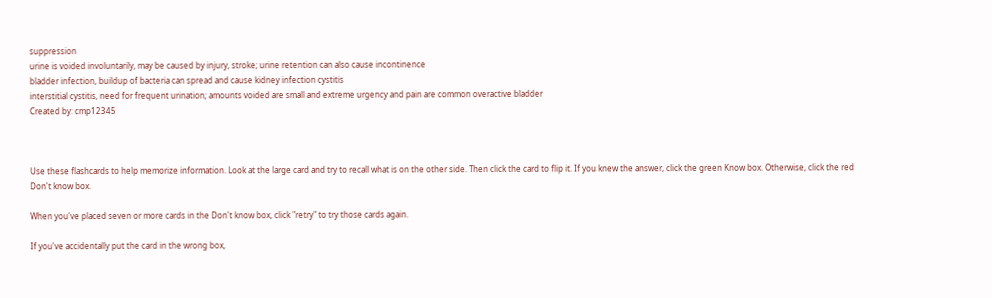suppression
urine is voided involuntarily, may be caused by injury, stroke; urine retention can also cause incontinence
bladder infection, buildup of bacteria can spread and cause kidney infection cystitis
interstitial cystitis, need for frequent urination; amounts voided are small and extreme urgency and pain are common overactive bladder
Created by: cmp12345



Use these flashcards to help memorize information. Look at the large card and try to recall what is on the other side. Then click the card to flip it. If you knew the answer, click the green Know box. Otherwise, click the red Don't know box.

When you've placed seven or more cards in the Don't know box, click "retry" to try those cards again.

If you've accidentally put the card in the wrong box,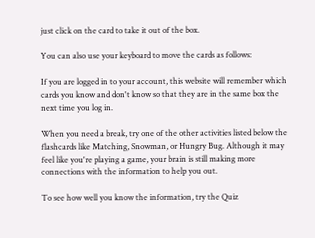just click on the card to take it out of the box.

You can also use your keyboard to move the cards as follows:

If you are logged in to your account, this website will remember which cards you know and don't know so that they are in the same box the next time you log in.

When you need a break, try one of the other activities listed below the flashcards like Matching, Snowman, or Hungry Bug. Although it may feel like you're playing a game, your brain is still making more connections with the information to help you out.

To see how well you know the information, try the Quiz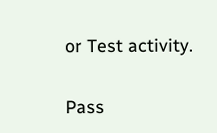or Test activity.

Pass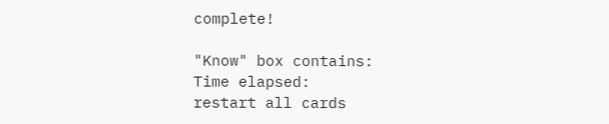complete!

"Know" box contains:
Time elapsed:
restart all cards